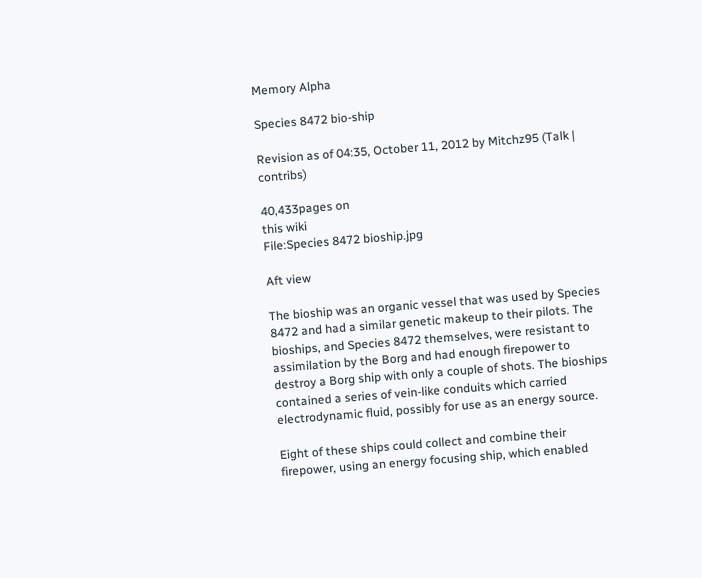Memory Alpha

Species 8472 bio-ship

Revision as of 04:35, October 11, 2012 by Mitchz95 (Talk | contribs)

40,433pages on
this wiki
File:Species 8472 bioship.jpg

Aft view

The bioship was an organic vessel that was used by Species 8472 and had a similar genetic makeup to their pilots. The bioships, and Species 8472 themselves, were resistant to assimilation by the Borg and had enough firepower to destroy a Borg ship with only a couple of shots. The bioships contained a series of vein-like conduits which carried electrodynamic fluid, possibly for use as an energy source.

Eight of these ships could collect and combine their firepower, using an energy focusing ship, which enabled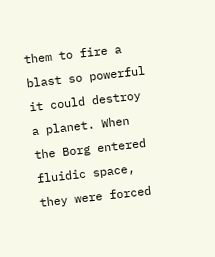them to fire a blast so powerful it could destroy a planet. When the Borg entered fluidic space, they were forced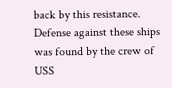back by this resistance. Defense against these ships was found by the crew of USS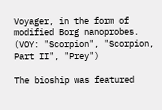Voyager, in the form of modified Borg nanoprobes. (VOY: "Scorpion", "Scorpion, Part II", "Prey")

The bioship was featured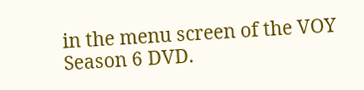in the menu screen of the VOY Season 6 DVD.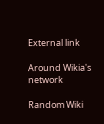External link

Around Wikia's network

Random Wiki